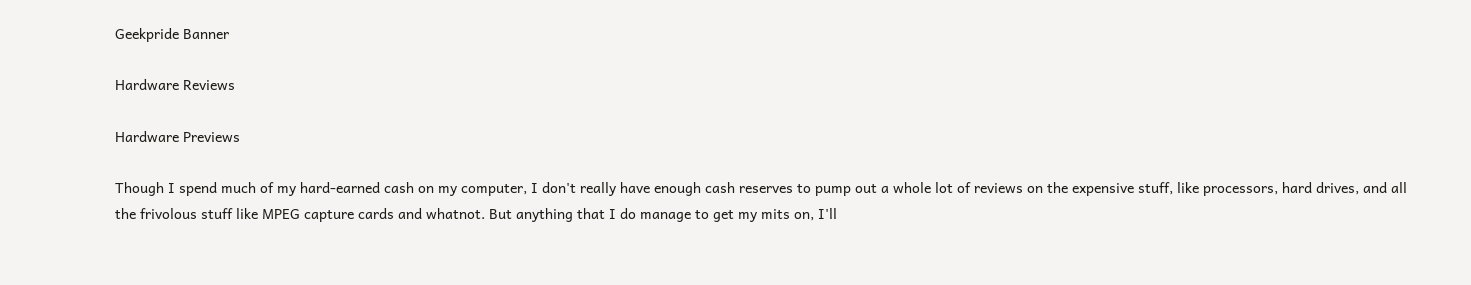Geekpride Banner

Hardware Reviews

Hardware Previews

Though I spend much of my hard-earned cash on my computer, I don't really have enough cash reserves to pump out a whole lot of reviews on the expensive stuff, like processors, hard drives, and all the frivolous stuff like MPEG capture cards and whatnot. But anything that I do manage to get my mits on, I'll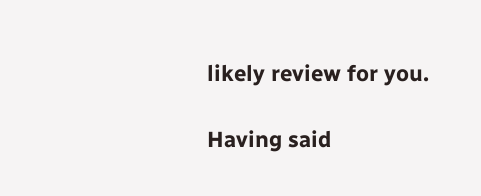likely review for you.

Having said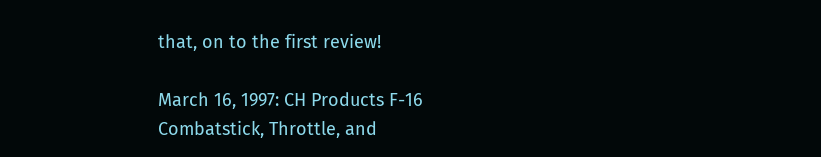that, on to the first review!

March 16, 1997: CH Products F-16 Combatstick, Throttle, and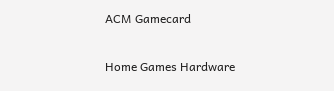ACM Gamecard

Home Games Hardware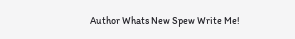Author Whats New Spew Write Me!